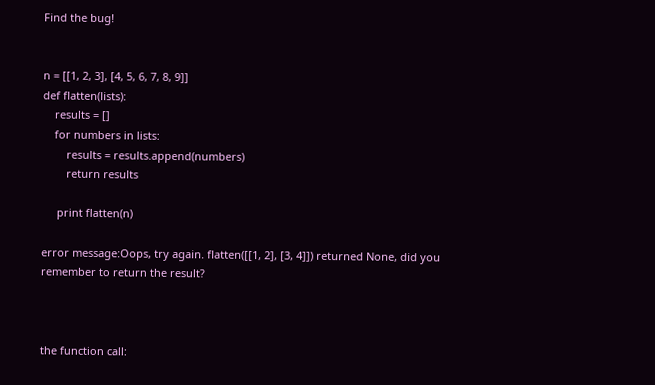Find the bug!


n = [[1, 2, 3], [4, 5, 6, 7, 8, 9]]
def flatten(lists):
    results = []
    for numbers in lists:
        results = results.append(numbers)
        return results

     print flatten(n)

error message:Oops, try again. flatten([[1, 2], [3, 4]]) returned None, did you remember to return the result?



the function call: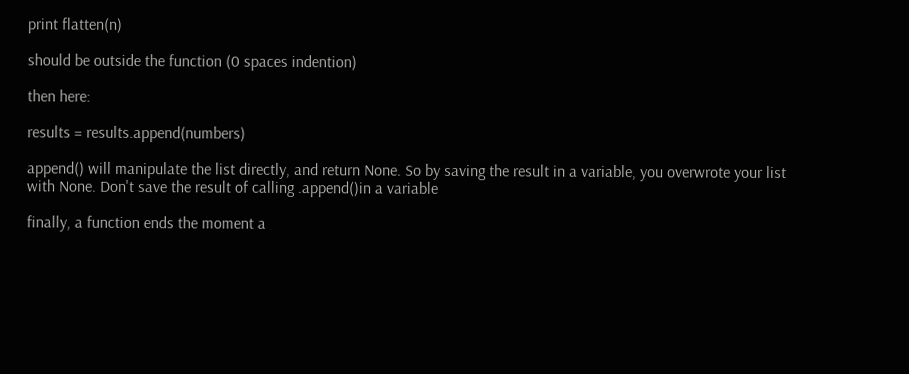print flatten(n)

should be outside the function (0 spaces indention)

then here:

results = results.append(numbers)

append() will manipulate the list directly, and return None. So by saving the result in a variable, you overwrote your list with None. Don't save the result of calling .append()in a variable

finally, a function ends the moment a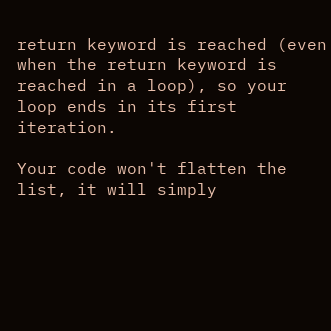return keyword is reached (even when the return keyword is reached in a loop), so your loop ends in its first iteration.

Your code won't flatten the list, it will simply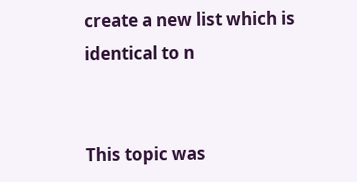create a new list which is identical to n


This topic was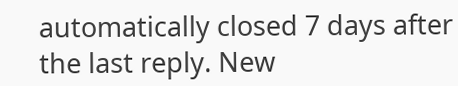automatically closed 7 days after the last reply. New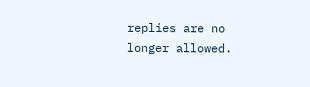replies are no longer allowed.